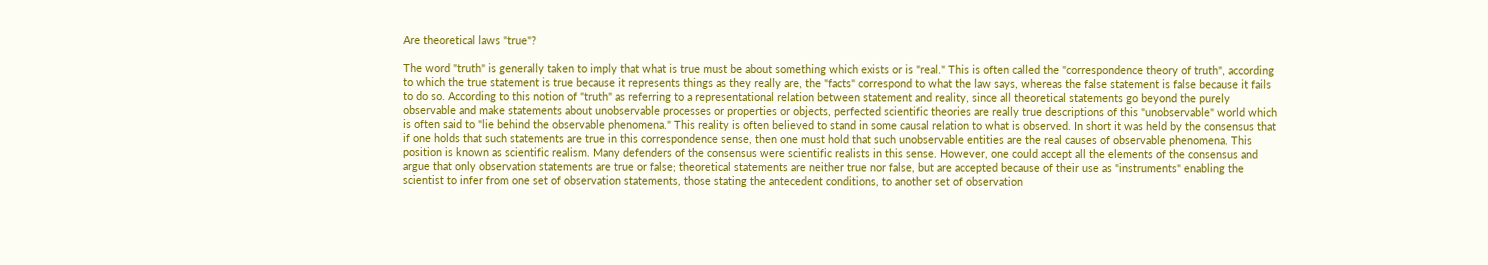Are theoretical laws "true"?

The word "truth" is generally taken to imply that what is true must be about something which exists or is "real." This is often called the "correspondence theory of truth", according to which the true statement is true because it represents things as they really are, the "facts" correspond to what the law says, whereas the false statement is false because it fails to do so. According to this notion of "truth" as referring to a representational relation between statement and reality, since all theoretical statements go beyond the purely observable and make statements about unobservable processes or properties or objects, perfected scientific theories are really true descriptions of this "unobservable" world which is often said to "lie behind the observable phenomena." This reality is often believed to stand in some causal relation to what is observed. In short it was held by the consensus that if one holds that such statements are true in this correspondence sense, then one must hold that such unobservable entities are the real causes of observable phenomena. This position is known as scientific realism. Many defenders of the consensus were scientific realists in this sense. However, one could accept all the elements of the consensus and argue that only observation statements are true or false; theoretical statements are neither true nor false, but are accepted because of their use as "instruments" enabling the scientist to infer from one set of observation statements, those stating the antecedent conditions, to another set of observation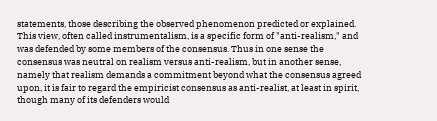statements, those describing the observed phenomenon predicted or explained. This view, often called instrumentalism, is a specific form of "anti-realism," and was defended by some members of the consensus. Thus in one sense the consensus was neutral on realism versus anti-realism, but in another sense, namely that realism demands a commitment beyond what the consensus agreed upon, it is fair to regard the empiricist consensus as anti-realist, at least in spirit, though many of its defenders would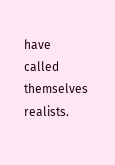have called themselves realists.